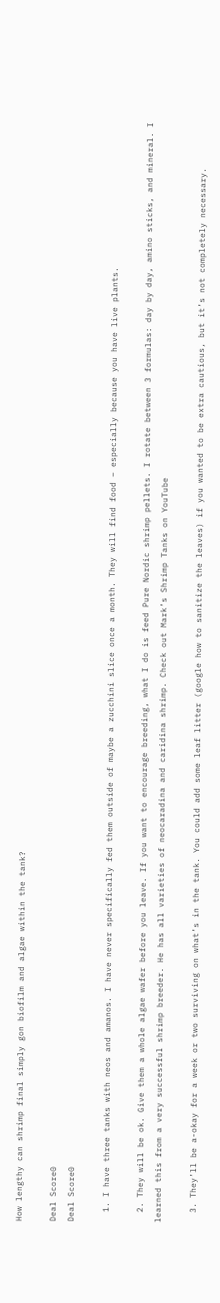How lengthy can shrimp final simply gon biofilm and algae within the tank?

Deal Score0
Deal Score0

  1. I have three tanks with neos and amanos. I have never specifically fed them outside of maybe a zucchini slice once a month. They will find food – especially because you have live plants.

  2. They will be ok. Give them a whole algae wafer before you leave. If you want to encourage breeding, what I do is feed Pure Nordic shrimp pellets. I rotate between 3 formulas: day by day, amino sticks, and mineral. I learned this from a very successful shrimp breeder. He has all varieties of neocaradina and caridina shrimp. Check out Mark’s Shrimp Tanks on YouTube

  3. They’ll be a-okay for a week or two surviving on what’s in the tank. You could add some leaf litter (google how to sanitize the leaves) if you wanted to be extra cautious, but it’s not completely necessary.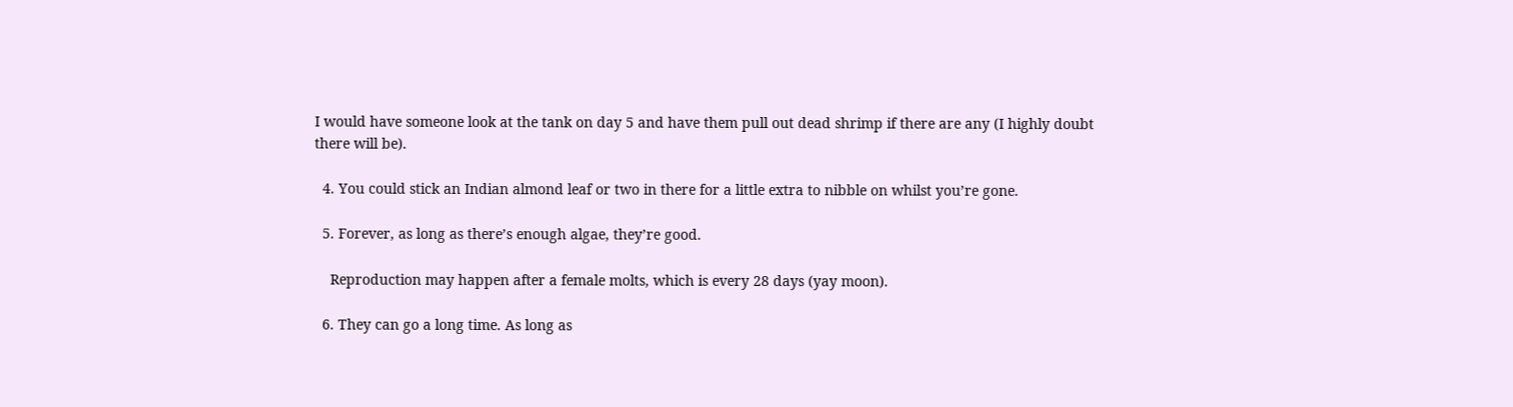I would have someone look at the tank on day 5 and have them pull out dead shrimp if there are any (I highly doubt there will be).

  4. You could stick an Indian almond leaf or two in there for a little extra to nibble on whilst you’re gone.

  5. Forever, as long as there’s enough algae, they’re good.

    Reproduction may happen after a female molts, which is every 28 days (yay moon).

  6. They can go a long time. As long as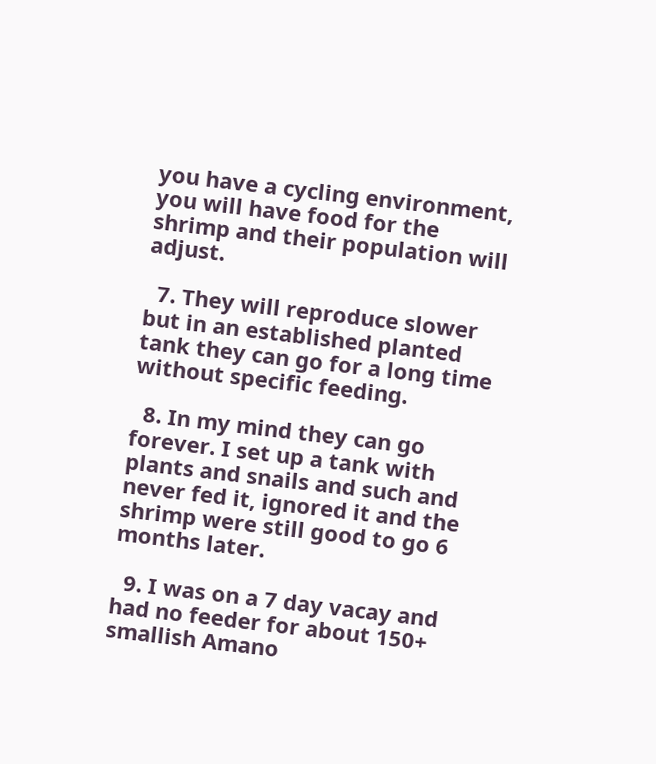you have a cycling environment, you will have food for the shrimp and their population will adjust.

  7. They will reproduce slower but in an established planted tank they can go for a long time without specific feeding.

  8. In my mind they can go forever. I set up a tank with plants and snails and such and never fed it, ignored it and the shrimp were still good to go 6 months later.

  9. I was on a 7 day vacay and had no feeder for about 150+ smallish Amano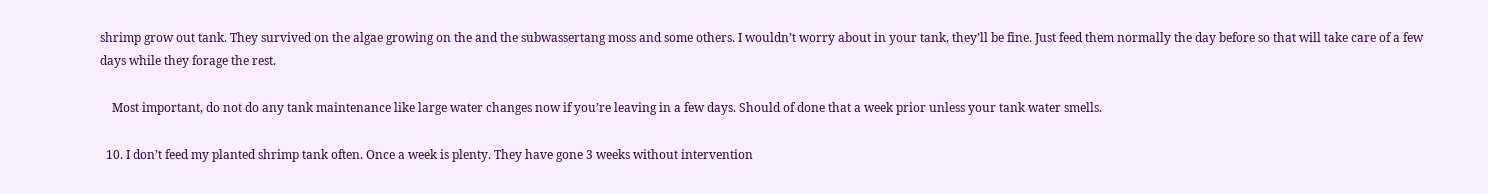shrimp grow out tank. They survived on the algae growing on the and the subwassertang moss and some others. I wouldn’t worry about in your tank, they’ll be fine. Just feed them normally the day before so that will take care of a few days while they forage the rest.

    Most important, do not do any tank maintenance like large water changes now if you’re leaving in a few days. Should of done that a week prior unless your tank water smells.

  10. I don’t feed my planted shrimp tank often. Once a week is plenty. They have gone 3 weeks without intervention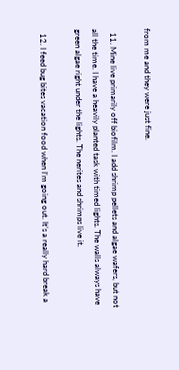from me and they were just fine.

  11. Mine live primarily off biofilm. I add shrimp pellets and algae wafers, but not all the time. I have a heavily planted task with timed lights. The walls always have green algae right under the lights. The nerites and shrimps live it.

  12. I feed bug bites vacation food when I’m going out. It’s a really hard break a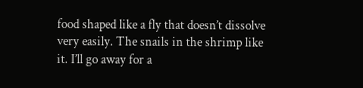food shaped like a fly that doesn’t dissolve very easily. The snails in the shrimp like it. I’ll go away for a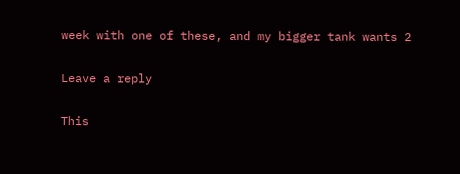week with one of these, and my bigger tank wants 2

Leave a reply

This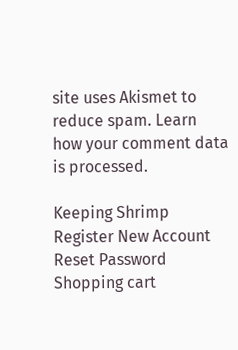site uses Akismet to reduce spam. Learn how your comment data is processed.

Keeping Shrimp
Register New Account
Reset Password
Shopping cart